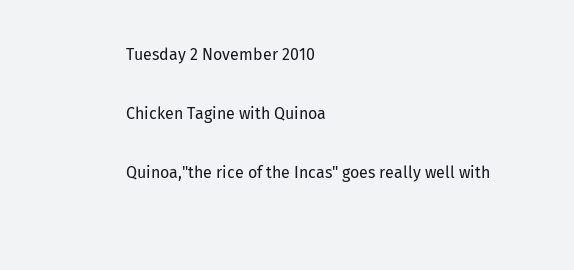Tuesday 2 November 2010

Chicken Tagine with Quinoa

Quinoa,"the rice of the Incas" goes really well with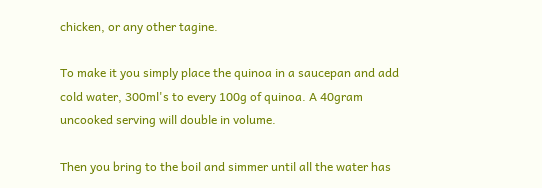chicken, or any other tagine.

To make it you simply place the quinoa in a saucepan and add cold water, 300ml's to every 100g of quinoa. A 40gram uncooked serving will double in volume.

Then you bring to the boil and simmer until all the water has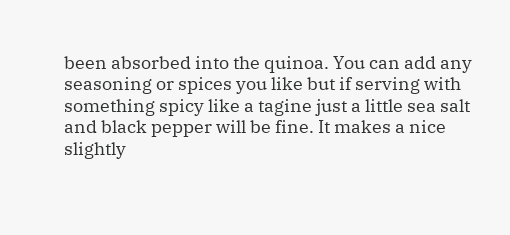been absorbed into the quinoa. You can add any seasoning or spices you like but if serving with something spicy like a tagine just a little sea salt and black pepper will be fine. It makes a nice slightly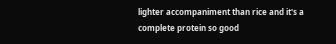lighter accompaniment than rice and it's a complete protein so good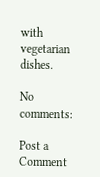with vegetarian dishes.

No comments:

Post a Comment